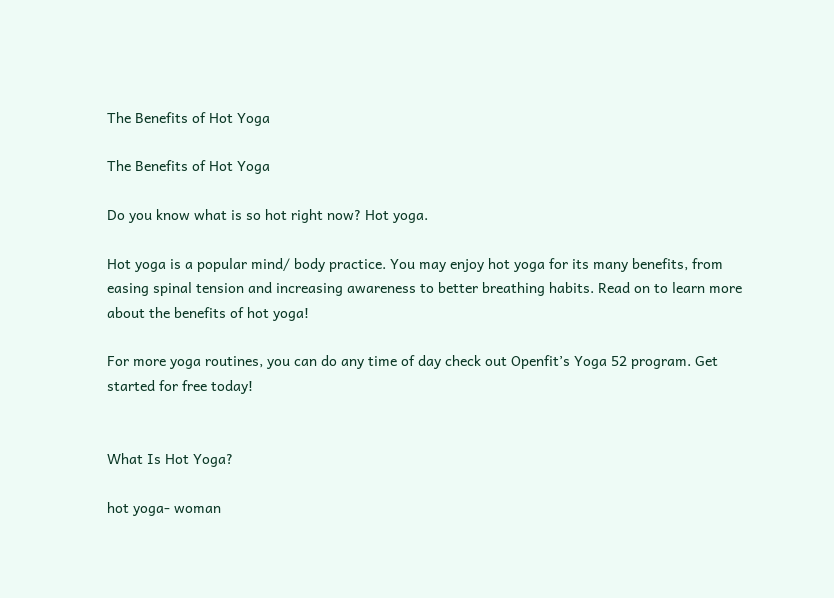The Benefits of Hot Yoga

The Benefits of Hot Yoga

Do you know what is so hot right now? Hot yoga.

Hot yoga is a popular mind/ body practice. You may enjoy hot yoga for its many benefits, from easing spinal tension and increasing awareness to better breathing habits. Read on to learn more about the benefits of hot yoga!

For more yoga routines, you can do any time of day check out Openfit’s Yoga 52 program. Get started for free today!


What Is Hot Yoga?

hot yoga- woman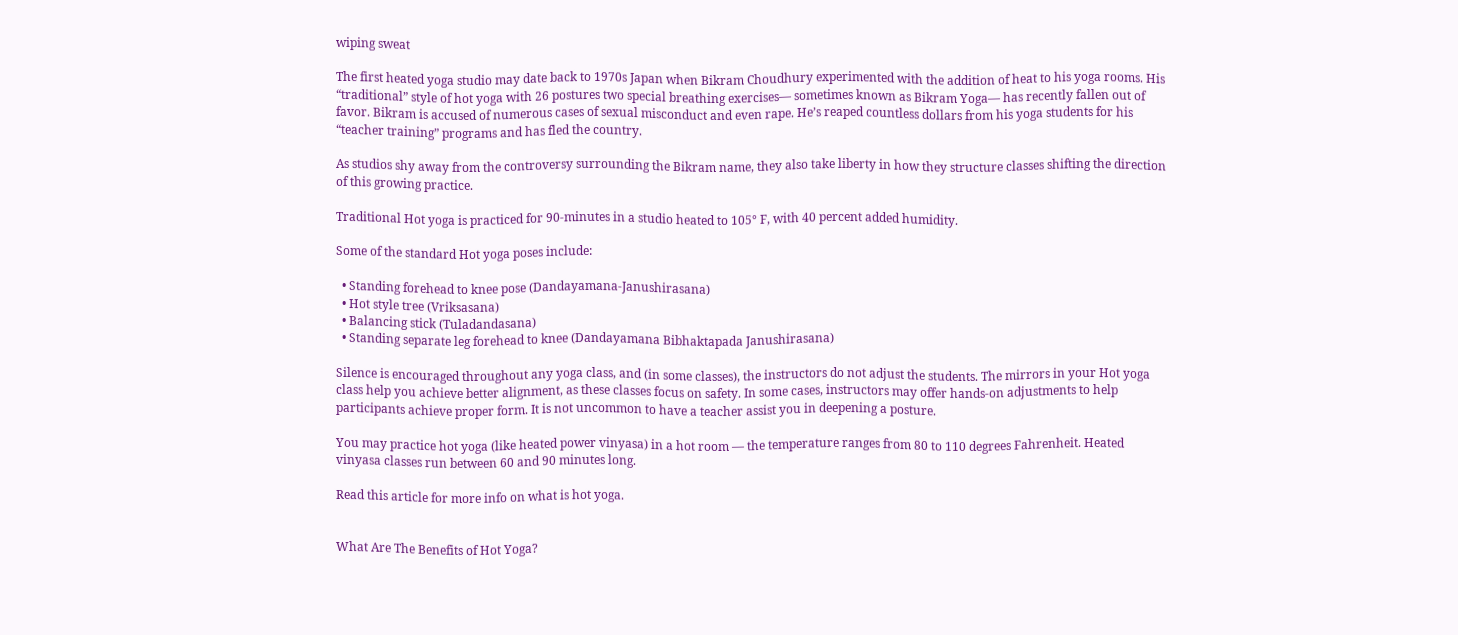wiping sweat

The first heated yoga studio may date back to 1970s Japan when Bikram Choudhury experimented with the addition of heat to his yoga rooms. His “traditional” style of hot yoga with 26 postures two special breathing exercises— sometimes known as Bikram Yoga— has recently fallen out of favor. Bikram is accused of numerous cases of sexual misconduct and even rape. He’s reaped countless dollars from his yoga students for his “teacher training” programs and has fled the country.

As studios shy away from the controversy surrounding the Bikram name, they also take liberty in how they structure classes shifting the direction of this growing practice.

Traditional Hot yoga is practiced for 90-minutes in a studio heated to 105° F, with 40 percent added humidity.

Some of the standard Hot yoga poses include:

  • Standing forehead to knee pose (Dandayamana-Janushirasana)
  • Hot style tree (Vriksasana)
  • Balancing stick (Tuladandasana)
  • Standing separate leg forehead to knee (Dandayamana Bibhaktapada Janushirasana)

Silence is encouraged throughout any yoga class, and (in some classes), the instructors do not adjust the students. The mirrors in your Hot yoga class help you achieve better alignment, as these classes focus on safety. In some cases, instructors may offer hands-on adjustments to help participants achieve proper form. It is not uncommon to have a teacher assist you in deepening a posture.

You may practice hot yoga (like heated power vinyasa) in a hot room — the temperature ranges from 80 to 110 degrees Fahrenheit. Heated vinyasa classes run between 60 and 90 minutes long.

Read this article for more info on what is hot yoga.


What Are The Benefits of Hot Yoga?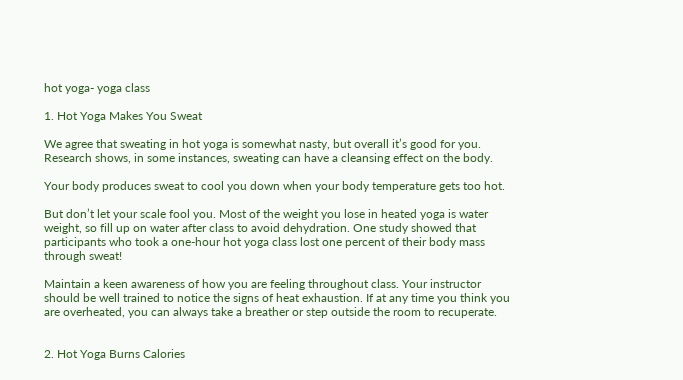hot yoga- yoga class

1. Hot Yoga Makes You Sweat

We agree that sweating in hot yoga is somewhat nasty, but overall it’s good for you. Research shows, in some instances, sweating can have a cleansing effect on the body.

Your body produces sweat to cool you down when your body temperature gets too hot.

But don’t let your scale fool you. Most of the weight you lose in heated yoga is water weight, so fill up on water after class to avoid dehydration. One study showed that participants who took a one-hour hot yoga class lost one percent of their body mass through sweat!

Maintain a keen awareness of how you are feeling throughout class. Your instructor should be well trained to notice the signs of heat exhaustion. If at any time you think you are overheated, you can always take a breather or step outside the room to recuperate.


2. Hot Yoga Burns Calories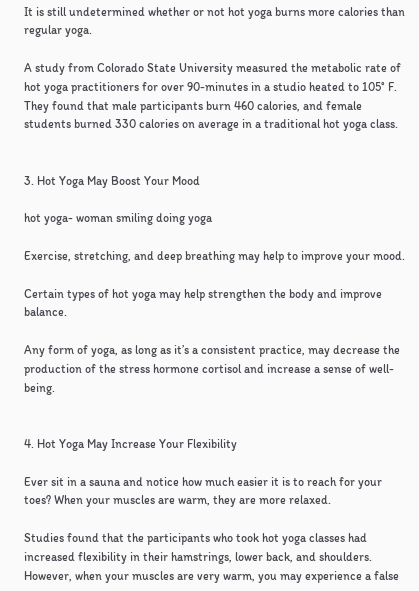It is still undetermined whether or not hot yoga burns more calories than regular yoga.

A study from Colorado State University measured the metabolic rate of hot yoga practitioners for over 90-minutes in a studio heated to 105° F. They found that male participants burn 460 calories, and female students burned 330 calories on average in a traditional hot yoga class.


3. Hot Yoga May Boost Your Mood

hot yoga- woman smiling doing yoga

Exercise, stretching, and deep breathing may help to improve your mood.

Certain types of hot yoga may help strengthen the body and improve balance.

Any form of yoga, as long as it’s a consistent practice, may decrease the production of the stress hormone cortisol and increase a sense of well-being.


4. Hot Yoga May Increase Your Flexibility

Ever sit in a sauna and notice how much easier it is to reach for your toes? When your muscles are warm, they are more relaxed.

Studies found that the participants who took hot yoga classes had increased flexibility in their hamstrings, lower back, and shoulders. However, when your muscles are very warm, you may experience a false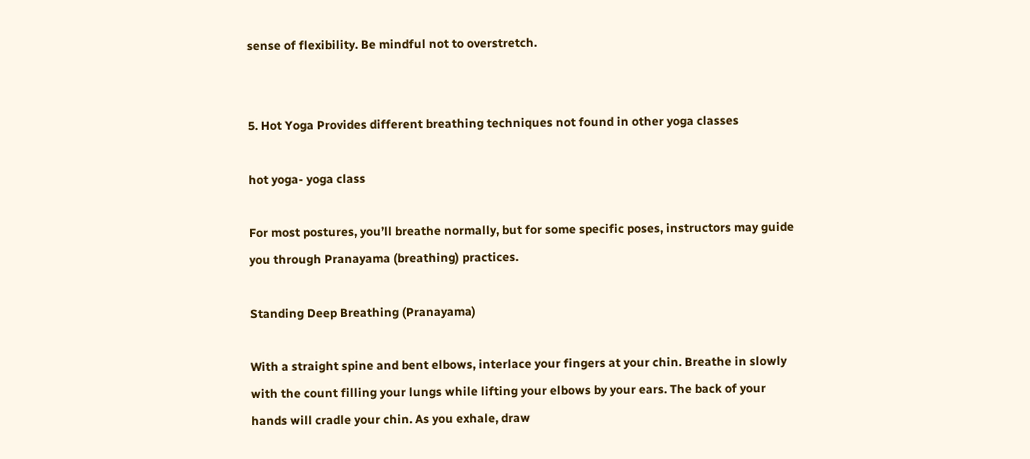sense of flexibility. Be mindful not to overstretch.


5. Hot Yoga Provides different breathing techniques not found in other yoga classes

hot yoga- yoga class

For most postures, you’ll breathe normally, but for some specific poses, instructors may guide you through Pranayama (breathing) practices.

Standing Deep Breathing (Pranayama)

With a straight spine and bent elbows, interlace your fingers at your chin. Breathe in slowly with the count filling your lungs while lifting your elbows by your ears. The back of your hands will cradle your chin. As you exhale, draw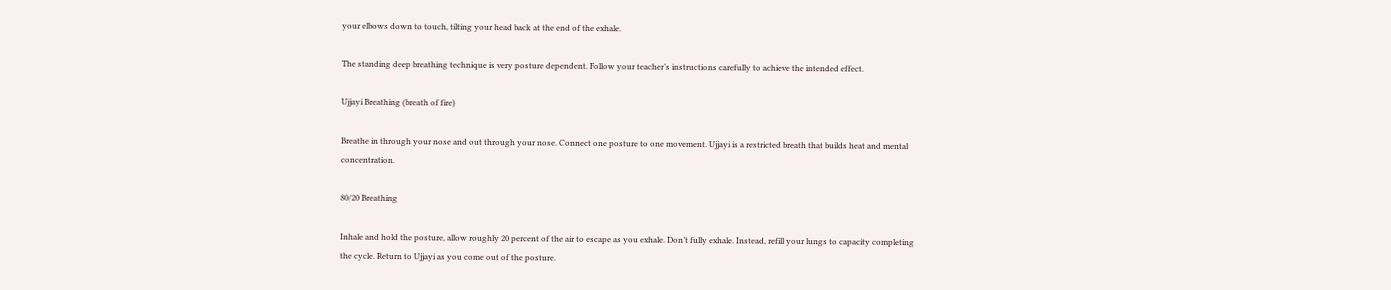your elbows down to touch, tilting your head back at the end of the exhale.

The standing deep breathing technique is very posture dependent. Follow your teacher’s instructions carefully to achieve the intended effect.

Ujjayi Breathing (breath of fire)

Breathe in through your nose and out through your nose. Connect one posture to one movement. Ujjayi is a restricted breath that builds heat and mental concentration.

80/20 Breathing

Inhale and hold the posture, allow roughly 20 percent of the air to escape as you exhale. Don’t fully exhale. Instead, refill your lungs to capacity completing the cycle. Return to Ujjayi as you come out of the posture.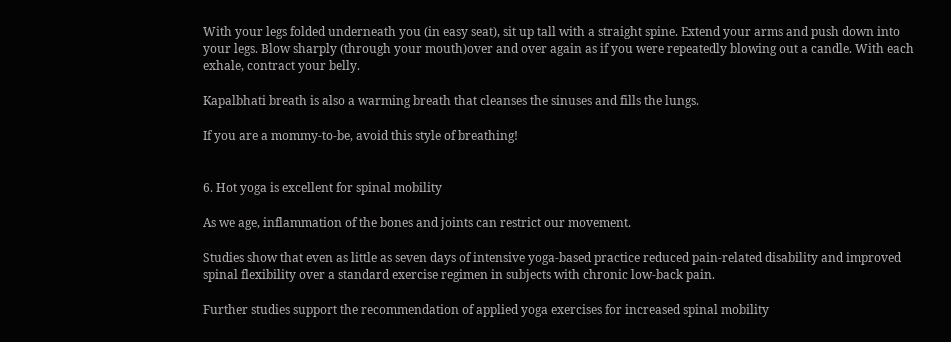With your legs folded underneath you (in easy seat), sit up tall with a straight spine. Extend your arms and push down into your legs. Blow sharply (through your mouth)over and over again as if you were repeatedly blowing out a candle. With each exhale, contract your belly.

Kapalbhati breath is also a warming breath that cleanses the sinuses and fills the lungs.

If you are a mommy-to-be, avoid this style of breathing!


6. Hot yoga is excellent for spinal mobility

As we age, inflammation of the bones and joints can restrict our movement.

Studies show that even as little as seven days of intensive yoga-based practice reduced pain-related disability and improved spinal flexibility over a standard exercise regimen in subjects with chronic low-back pain.

Further studies support the recommendation of applied yoga exercises for increased spinal mobility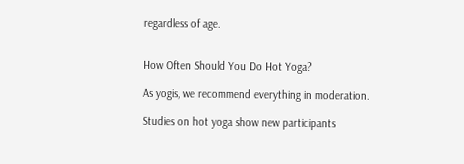regardless of age.


How Often Should You Do Hot Yoga?

As yogis, we recommend everything in moderation.

Studies on hot yoga show new participants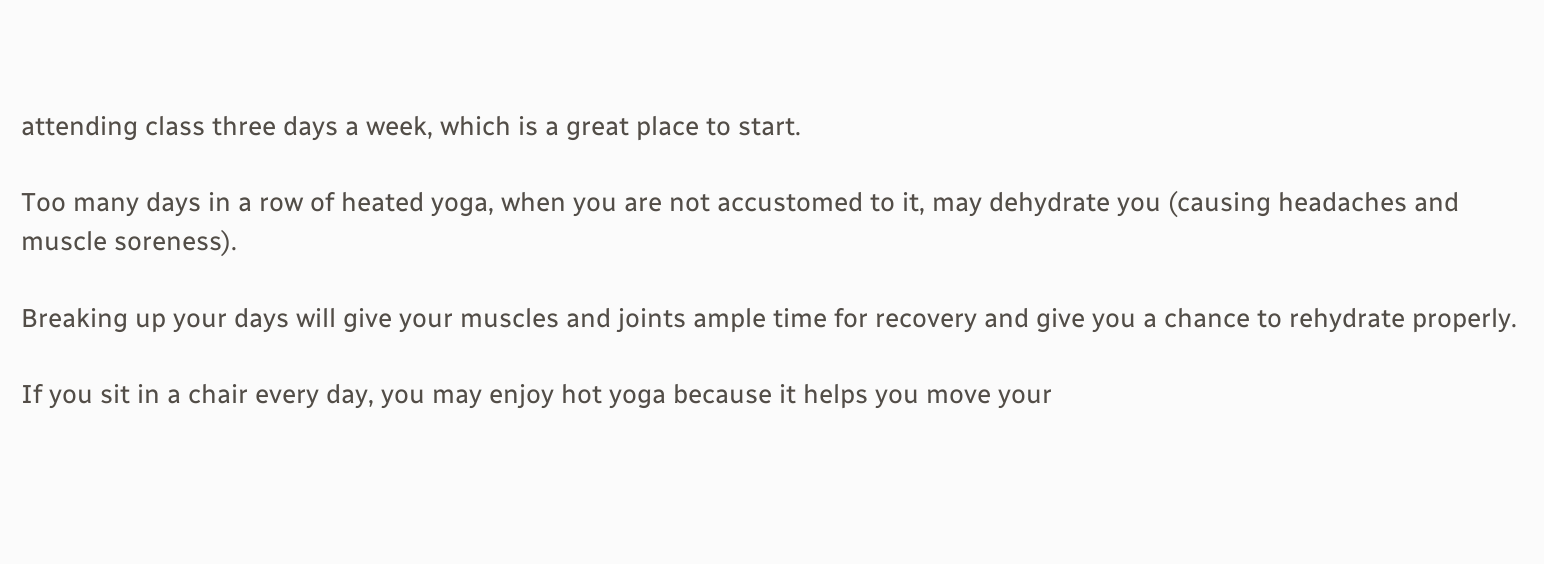attending class three days a week, which is a great place to start.

Too many days in a row of heated yoga, when you are not accustomed to it, may dehydrate you (causing headaches and muscle soreness).

Breaking up your days will give your muscles and joints ample time for recovery and give you a chance to rehydrate properly.

If you sit in a chair every day, you may enjoy hot yoga because it helps you move your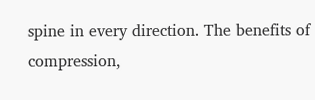spine in every direction. The benefits of compression,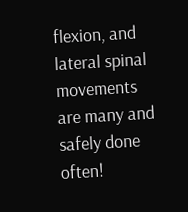flexion, and lateral spinal movements are many and safely done often!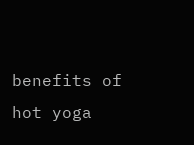benefits of hot yoga